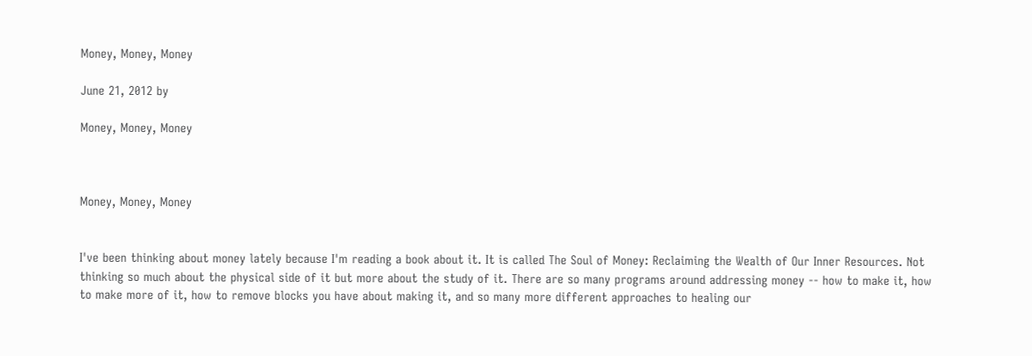Money, Money, Money

June 21, 2012 by

Money, Money, Money



Money, Money, Money


I've been thinking about money lately because I'm reading a book about it. It is called The Soul of Money: Reclaiming the Wealth of Our Inner Resources. Not thinking so much about the physical side of it but more about the study of it. There are so many programs around addressing money -- how to make it, how to make more of it, how to remove blocks you have about making it, and so many more different approaches to healing our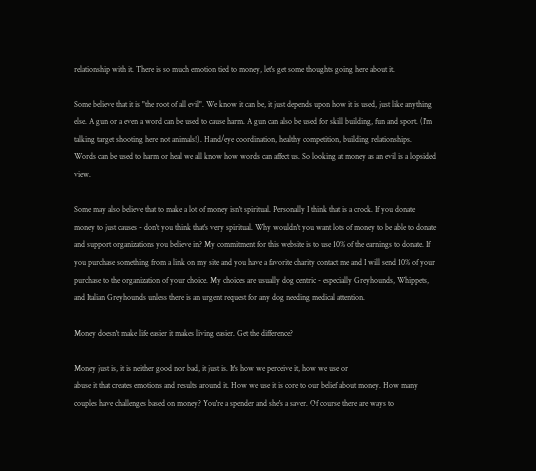relationship with it. There is so much emotion tied to money, let's get some thoughts going here about it.

Some believe that it is "the root of all evil". We know it can be, it just depends upon how it is used, just like anything else. A gun or a even a word can be used to cause harm. A gun can also be used for skill building, fun and sport. (I'm talking target shooting here not animals!). Hand/eye coordination, healthy competition, building relationships.  Words can be used to harm or heal we all know how words can affect us. So looking at money as an evil is a lopsided view.

Some may also believe that to make a lot of money isn't spiritual. Personally I think that is a crock. If you donate money to just causes - don't you think that's very spiritual. Why wouldn't you want lots of money to be able to donate and support organizations you believe in? My commitment for this website is to use 10% of the earnings to donate. If you purchase something from a link on my site and you have a favorite charity contact me and I will send 10% of your purchase to the organization of your choice. My choices are usually dog centric - especially Greyhounds, Whippets, and Italian Greyhounds unless there is an urgent request for any dog needing medical attention.

Money doesn't make life easier it makes living easier. Get the difference?

Money just is, it is neither good nor bad, it just is. It's how we perceive it, how we use or
abuse it that creates emotions and results around it. How we use it is core to our belief about money. How many couples have challenges based on money? You're a spender and she's a saver. Of course there are ways to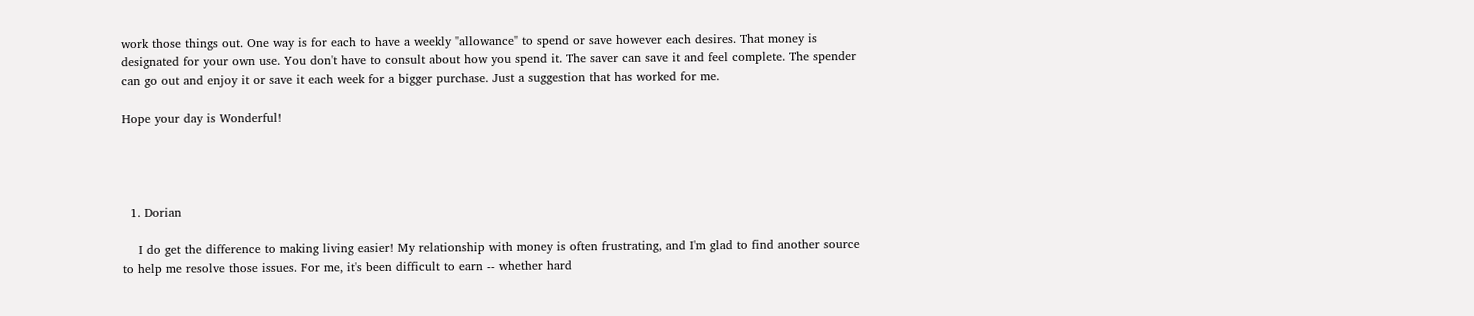work those things out. One way is for each to have a weekly "allowance" to spend or save however each desires. That money is designated for your own use. You don't have to consult about how you spend it. The saver can save it and feel complete. The spender can go out and enjoy it or save it each week for a bigger purchase. Just a suggestion that has worked for me.

Hope your day is Wonderful!




  1. Dorian

    I do get the difference to making living easier! My relationship with money is often frustrating, and I'm glad to find another source to help me resolve those issues. For me, it's been difficult to earn -- whether hard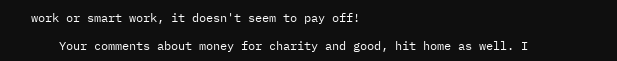work or smart work, it doesn't seem to pay off!

    Your comments about money for charity and good, hit home as well. I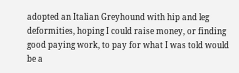adopted an Italian Greyhound with hip and leg deformities, hoping I could raise money, or finding good paying work, to pay for what I was told would be a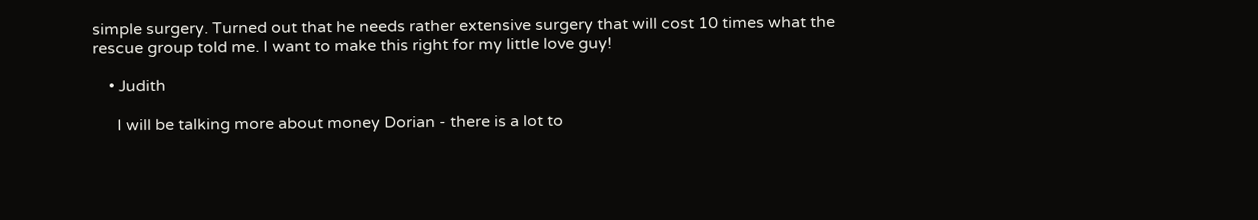simple surgery. Turned out that he needs rather extensive surgery that will cost 10 times what the rescue group told me. I want to make this right for my little love guy!

    • Judith

      I will be talking more about money Dorian - there is a lot to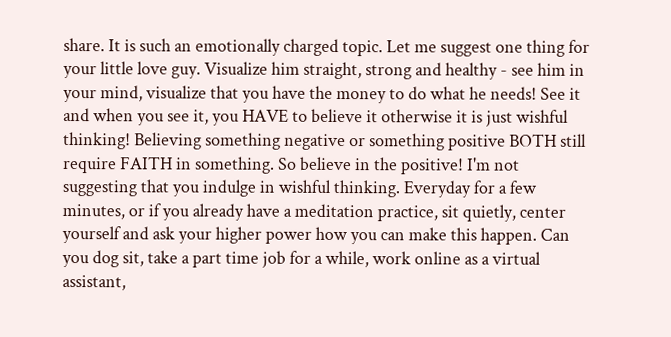share. It is such an emotionally charged topic. Let me suggest one thing for your little love guy. Visualize him straight, strong and healthy - see him in your mind, visualize that you have the money to do what he needs! See it and when you see it, you HAVE to believe it otherwise it is just wishful thinking! Believing something negative or something positive BOTH still require FAITH in something. So believe in the positive! I'm not suggesting that you indulge in wishful thinking. Everyday for a few minutes, or if you already have a meditation practice, sit quietly, center yourself and ask your higher power how you can make this happen. Can you dog sit, take a part time job for a while, work online as a virtual assistant,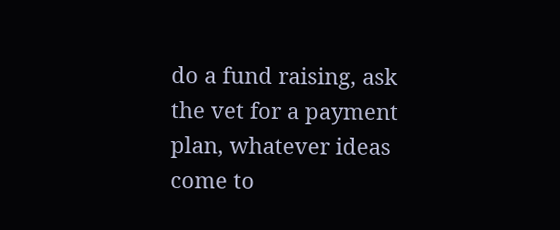do a fund raising, ask the vet for a payment plan, whatever ideas come to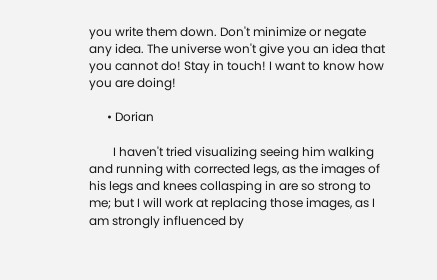you write them down. Don't minimize or negate any idea. The universe won't give you an idea that you cannot do! Stay in touch! I want to know how you are doing!

      • Dorian

        I haven't tried visualizing seeing him walking and running with corrected legs, as the images of his legs and knees collasping in are so strong to me; but I will work at replacing those images, as I am strongly influenced by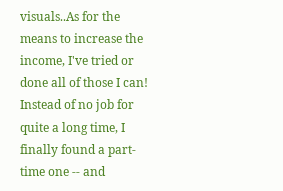visuals..As for the means to increase the income, I've tried or done all of those I can! Instead of no job for quite a long time, I finally found a part-time one -- and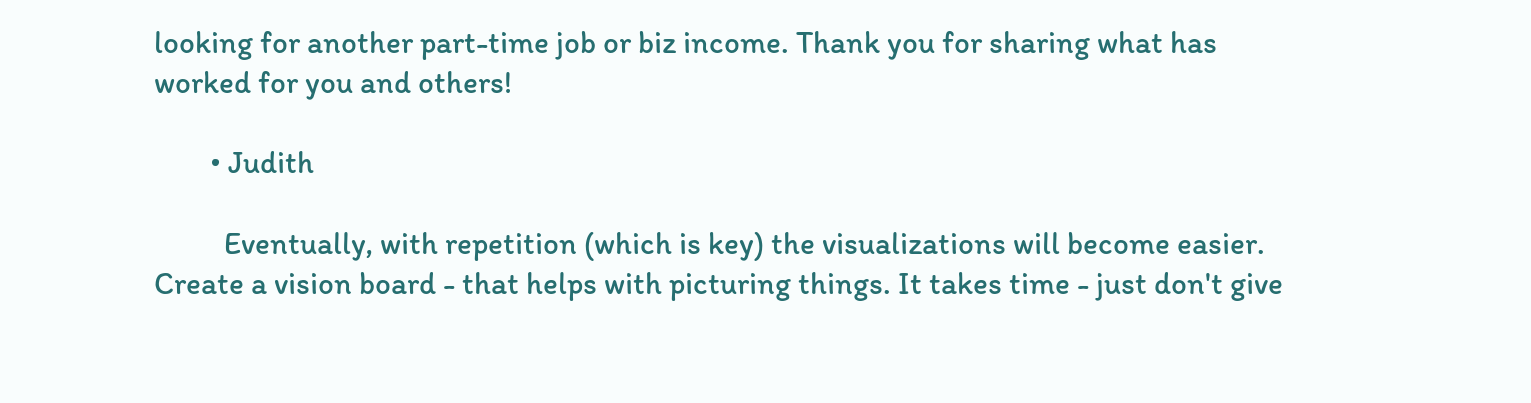looking for another part-time job or biz income. Thank you for sharing what has worked for you and others!

        • Judith

          Eventually, with repetition (which is key) the visualizations will become easier. Create a vision board - that helps with picturing things. It takes time - just don't give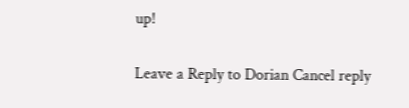up!

Leave a Reply to Dorian Cancel reply